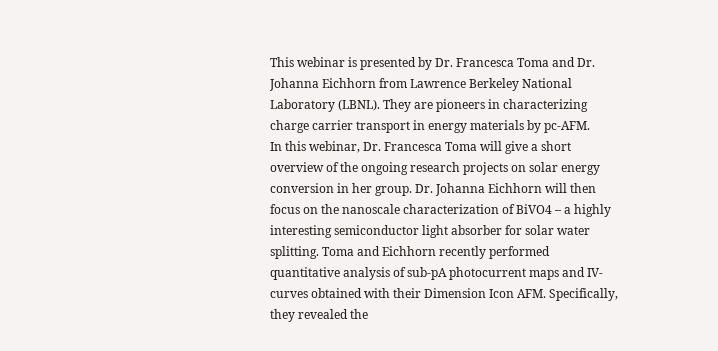This webinar is presented by Dr. Francesca Toma and Dr. Johanna Eichhorn from Lawrence Berkeley National Laboratory (LBNL). They are pioneers in characterizing charge carrier transport in energy materials by pc-AFM.
In this webinar, Dr. Francesca Toma will give a short overview of the ongoing research projects on solar energy conversion in her group. Dr. Johanna Eichhorn will then focus on the nanoscale characterization of BiVO4 – a highly interesting semiconductor light absorber for solar water splitting. Toma and Eichhorn recently performed quantitative analysis of sub-pA photocurrent maps and IV-curves obtained with their Dimension Icon AFM. Specifically, they revealed the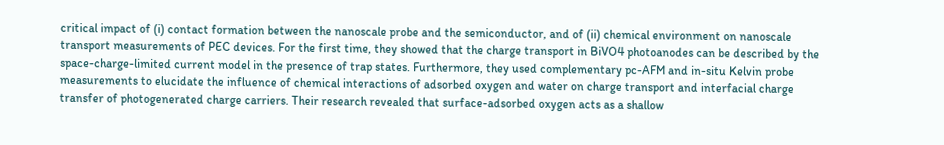critical impact of (i) contact formation between the nanoscale probe and the semiconductor, and of (ii) chemical environment on nanoscale transport measurements of PEC devices. For the first time, they showed that the charge transport in BiVO4 photoanodes can be described by the space-charge-limited current model in the presence of trap states. Furthermore, they used complementary pc-AFM and in-situ Kelvin probe measurements to elucidate the influence of chemical interactions of adsorbed oxygen and water on charge transport and interfacial charge transfer of photogenerated charge carriers. Their research revealed that surface-adsorbed oxygen acts as a shallow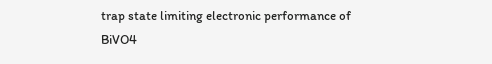trap state limiting electronic performance of BiVO4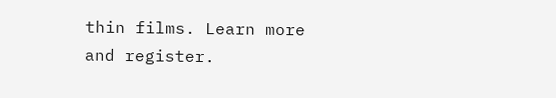thin films. Learn more and register.